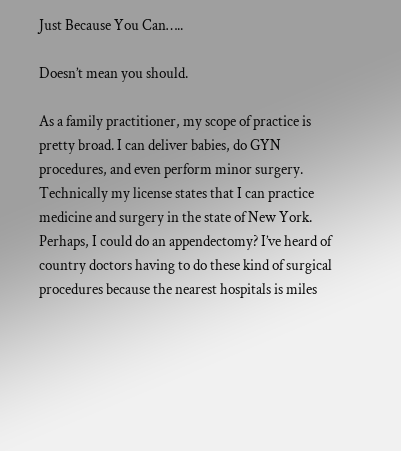Just Because You Can…..

Doesn’t mean you should.

As a family practitioner, my scope of practice is pretty broad. I can deliver babies, do GYN procedures, and even perform minor surgery. Technically my license states that I can practice medicine and surgery in the state of New York. Perhaps, I could do an appendectomy? I’ve heard of country doctors having to do these kind of surgical procedures because the nearest hospitals is miles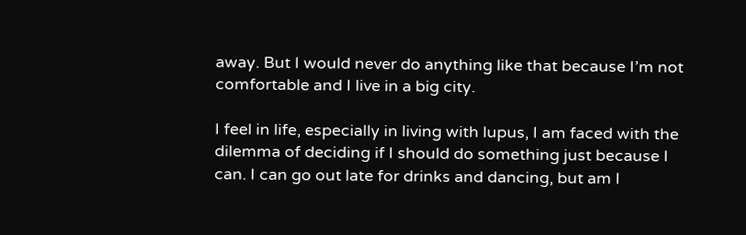away. But I would never do anything like that because I’m not comfortable and I live in a big city.

I feel in life, especially in living with lupus, I am faced with the dilemma of deciding if I should do something just because I can. I can go out late for drinks and dancing, but am I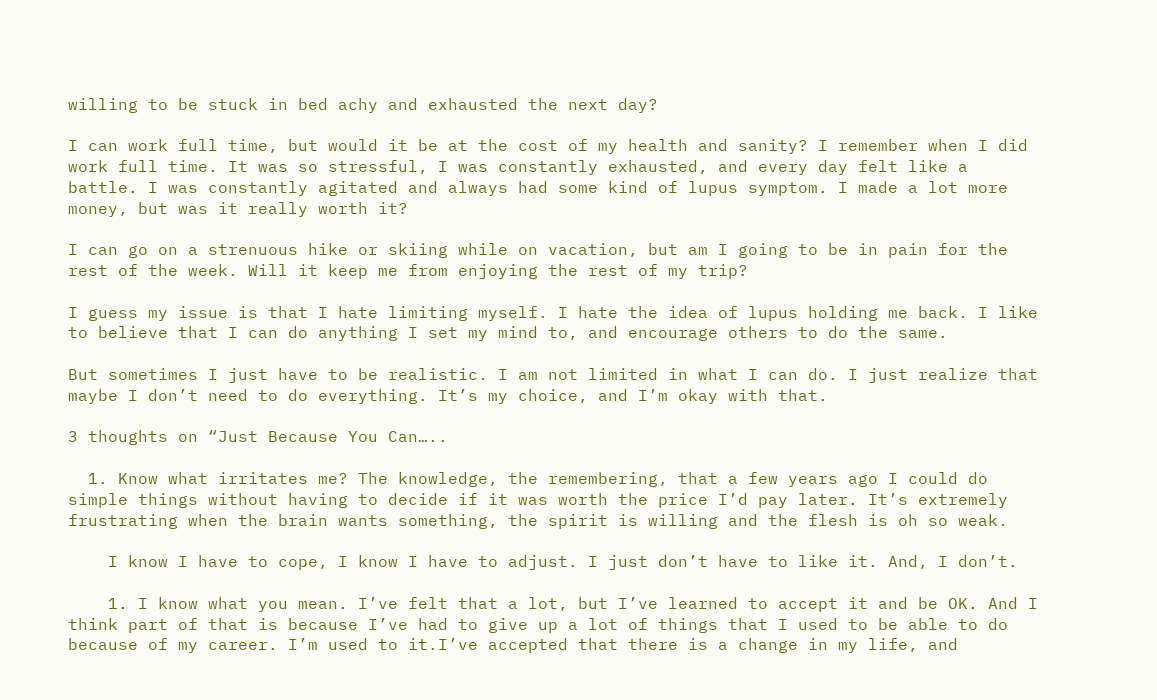willing to be stuck in bed achy and exhausted the next day?

I can work full time, but would it be at the cost of my health and sanity? I remember when I did work full time. It was so stressful, I was constantly exhausted, and every day felt like a battle. I was constantly agitated and always had some kind of lupus symptom. I made a lot more money, but was it really worth it?

I can go on a strenuous hike or skiing while on vacation, but am I going to be in pain for the rest of the week. Will it keep me from enjoying the rest of my trip?

I guess my issue is that I hate limiting myself. I hate the idea of lupus holding me back. I like to believe that I can do anything I set my mind to, and encourage others to do the same.

But sometimes I just have to be realistic. I am not limited in what I can do. I just realize that maybe I don’t need to do everything. It’s my choice, and I’m okay with that.

3 thoughts on “Just Because You Can…..

  1. Know what irritates me? The knowledge, the remembering, that a few years ago I could do simple things without having to decide if it was worth the price I’d pay later. It’s extremely frustrating when the brain wants something, the spirit is willing and the flesh is oh so weak.

    I know I have to cope, I know I have to adjust. I just don’t have to like it. And, I don’t.

    1. I know what you mean. I’ve felt that a lot, but I’ve learned to accept it and be OK. And I think part of that is because I’ve had to give up a lot of things that I used to be able to do because of my career. I’m used to it.I’ve accepted that there is a change in my life, and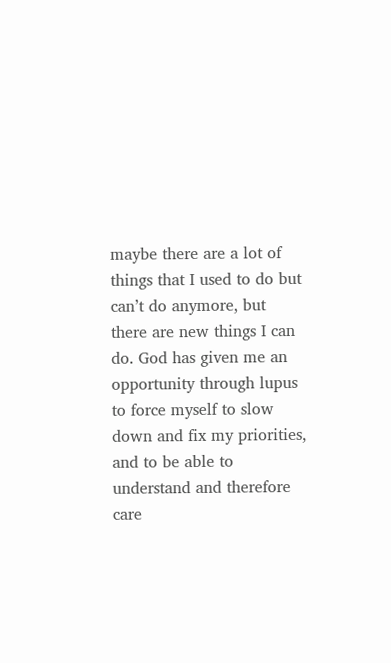maybe there are a lot of things that I used to do but can’t do anymore, but there are new things I can do. God has given me an opportunity through lupus to force myself to slow down and fix my priorities, and to be able to understand and therefore care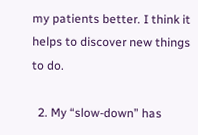my patients better. I think it helps to discover new things to do.

  2. My “slow-down” has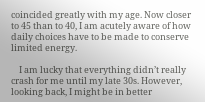coincided greatly with my age. Now closer to 45 than to 40, I am acutely aware of how daily choices have to be made to conserve limited energy.

    I am lucky that everything didn’t really crash for me until my late 30s. However, looking back, I might be in better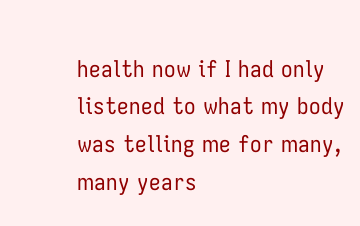health now if I had only listened to what my body was telling me for many, many years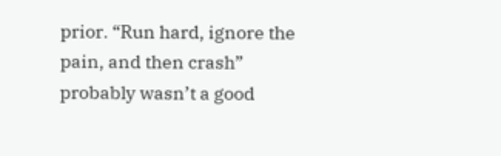prior. “Run hard, ignore the pain, and then crash” probably wasn’t a good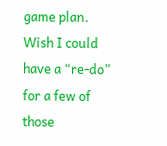game plan. Wish I could have a “re-do” for a few of those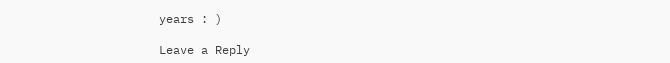years : )

Leave a Reply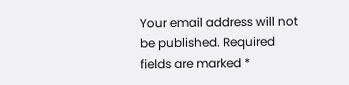Your email address will not be published. Required fields are marked *